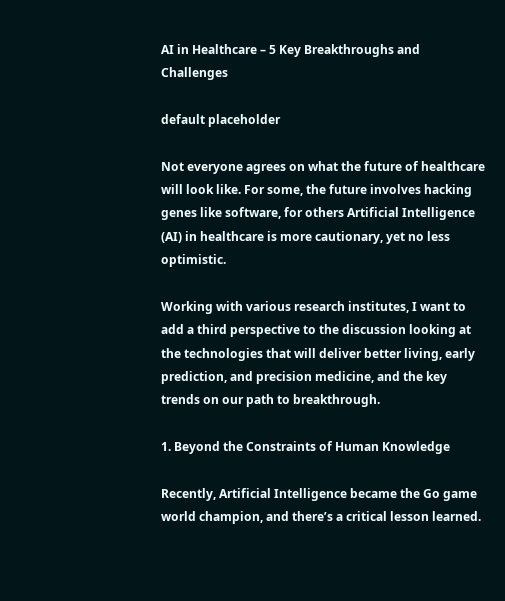AI in Healthcare – 5 Key Breakthroughs and Challenges

default placeholder

Not everyone agrees on what the future of healthcare will look like. For some, the future involves hacking genes like software, for others Artificial Intelligence (AI) in healthcare is more cautionary, yet no less optimistic.

Working with various research institutes, I want to add a third perspective to the discussion looking at the technologies that will deliver better living, early prediction, and precision medicine, and the key trends on our path to breakthrough.

1. Beyond the Constraints of Human Knowledge

Recently, Artificial Intelligence became the Go game world champion, and there’s a critical lesson learned.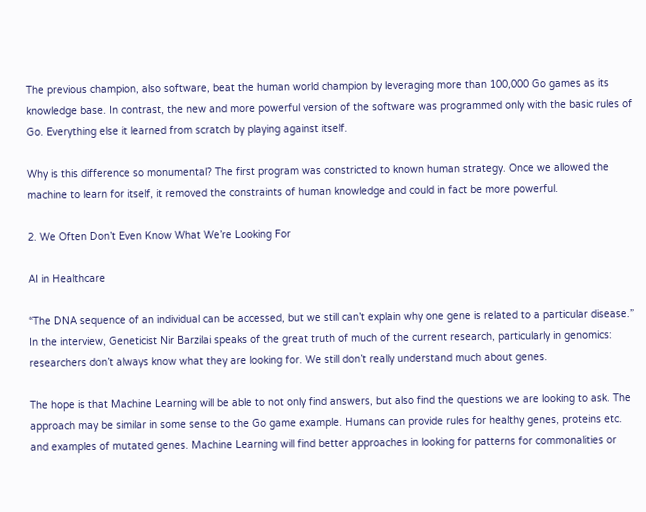The previous champion, also software, beat the human world champion by leveraging more than 100,000 Go games as its knowledge base. In contrast, the new and more powerful version of the software was programmed only with the basic rules of Go. Everything else it learned from scratch by playing against itself.

Why is this difference so monumental? The first program was constricted to known human strategy. Once we allowed the machine to learn for itself, it removed the constraints of human knowledge and could in fact be more powerful.

2. We Often Don’t Even Know What We’re Looking For

AI in Healthcare

“The DNA sequence of an individual can be accessed, but we still can’t explain why one gene is related to a particular disease.” In the interview, Geneticist Nir Barzilai speaks of the great truth of much of the current research, particularly in genomics: researchers don’t always know what they are looking for. We still don’t really understand much about genes.

The hope is that Machine Learning will be able to not only find answers, but also find the questions we are looking to ask. The approach may be similar in some sense to the Go game example. Humans can provide rules for healthy genes, proteins etc. and examples of mutated genes. Machine Learning will find better approaches in looking for patterns for commonalities or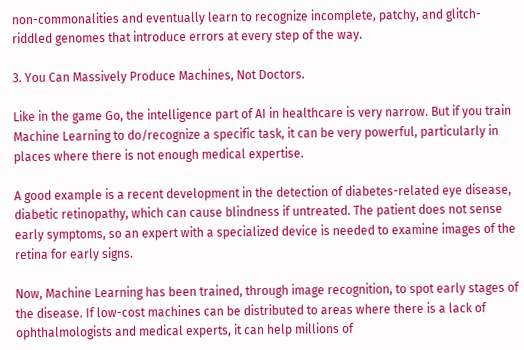non-commonalities and eventually learn to recognize incomplete, patchy, and glitch-riddled genomes that introduce errors at every step of the way.

3. You Can Massively Produce Machines, Not Doctors.

Like in the game Go, the intelligence part of AI in healthcare is very narrow. But if you train Machine Learning to do/recognize a specific task, it can be very powerful, particularly in places where there is not enough medical expertise.

A good example is a recent development in the detection of diabetes-related eye disease, diabetic retinopathy, which can cause blindness if untreated. The patient does not sense early symptoms, so an expert with a specialized device is needed to examine images of the retina for early signs.

Now, Machine Learning has been trained, through image recognition, to spot early stages of the disease. If low-cost machines can be distributed to areas where there is a lack of ophthalmologists and medical experts, it can help millions of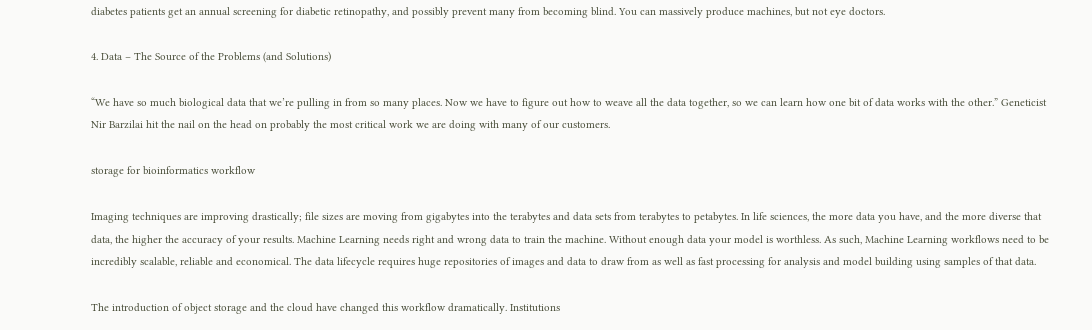diabetes patients get an annual screening for diabetic retinopathy, and possibly prevent many from becoming blind. You can massively produce machines, but not eye doctors.

4. Data – The Source of the Problems (and Solutions)

“We have so much biological data that we’re pulling in from so many places. Now we have to figure out how to weave all the data together, so we can learn how one bit of data works with the other.” Geneticist Nir Barzilai hit the nail on the head on probably the most critical work we are doing with many of our customers.

storage for bioinformatics workflow

Imaging techniques are improving drastically; file sizes are moving from gigabytes into the terabytes and data sets from terabytes to petabytes. In life sciences, the more data you have, and the more diverse that data, the higher the accuracy of your results. Machine Learning needs right and wrong data to train the machine. Without enough data your model is worthless. As such, Machine Learning workflows need to be incredibly scalable, reliable and economical. The data lifecycle requires huge repositories of images and data to draw from as well as fast processing for analysis and model building using samples of that data.

The introduction of object storage and the cloud have changed this workflow dramatically. Institutions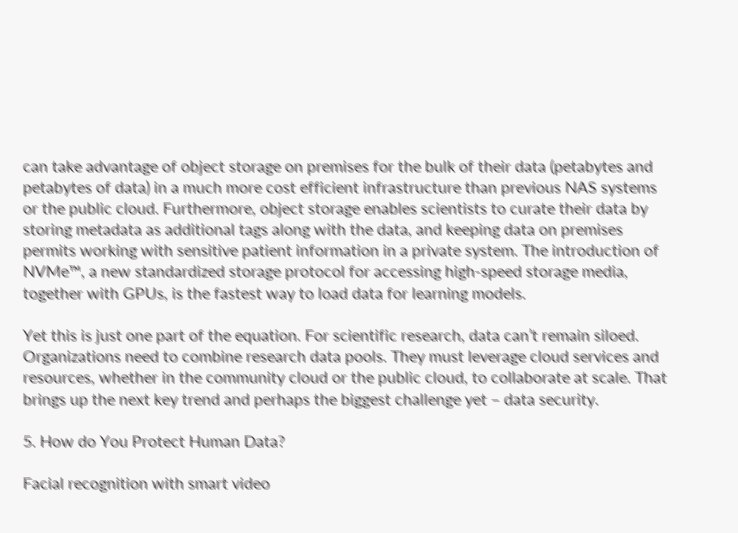can take advantage of object storage on premises for the bulk of their data (petabytes and petabytes of data) in a much more cost efficient infrastructure than previous NAS systems or the public cloud. Furthermore, object storage enables scientists to curate their data by storing metadata as additional tags along with the data, and keeping data on premises permits working with sensitive patient information in a private system. The introduction of NVMe™, a new standardized storage protocol for accessing high-speed storage media, together with GPUs, is the fastest way to load data for learning models.

Yet this is just one part of the equation. For scientific research, data can’t remain siloed. Organizations need to combine research data pools. They must leverage cloud services and resources, whether in the community cloud or the public cloud, to collaborate at scale. That brings up the next key trend and perhaps the biggest challenge yet – data security.

5. How do You Protect Human Data?

Facial recognition with smart video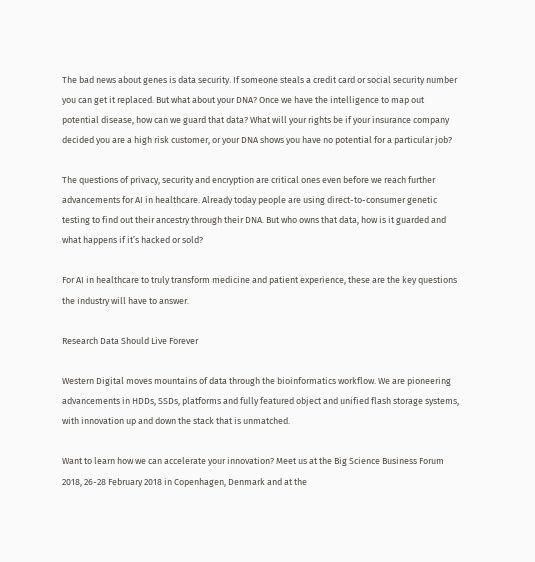The bad news about genes is data security. If someone steals a credit card or social security number you can get it replaced. But what about your DNA? Once we have the intelligence to map out potential disease, how can we guard that data? What will your rights be if your insurance company decided you are a high risk customer, or your DNA shows you have no potential for a particular job?

The questions of privacy, security and encryption are critical ones even before we reach further advancements for AI in healthcare. Already today people are using direct-to-consumer genetic testing to find out their ancestry through their DNA. But who owns that data, how is it guarded and what happens if it’s hacked or sold?

For AI in healthcare to truly transform medicine and patient experience, these are the key questions the industry will have to answer.

Research Data Should Live Forever

Western Digital moves mountains of data through the bioinformatics workflow. We are pioneering advancements in HDDs, SSDs, platforms and fully featured object and unified flash storage systems, with innovation up and down the stack that is unmatched.

Want to learn how we can accelerate your innovation? Meet us at the Big Science Business Forum 2018, 26-28 February 2018 in Copenhagen, Denmark and at the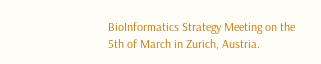BioInformatics Strategy Meeting on the 5th of March in Zurich, Austria.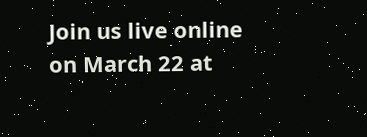Join us live online on March 22 at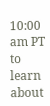10:00 am PT to learn about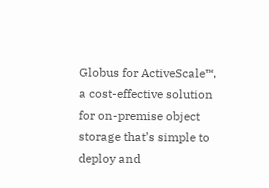Globus for ActiveScale™, a cost-effective solution for on-premise object storage that’s simple to deploy and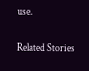use.

Related Stories